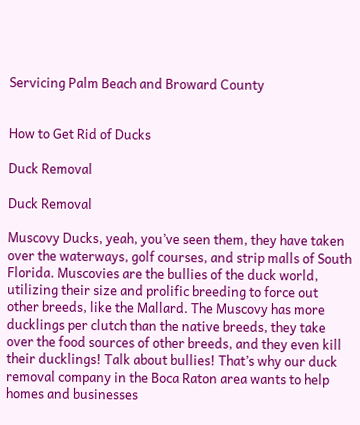Servicing Palm Beach and Broward County


How to Get Rid of Ducks

Duck Removal

Duck Removal

Muscovy Ducks, yeah, you’ve seen them, they have taken over the waterways, golf courses, and strip malls of South Florida. Muscovies are the bullies of the duck world, utilizing their size and prolific breeding to force out other breeds, like the Mallard. The Muscovy has more ducklings per clutch than the native breeds, they take over the food sources of other breeds, and they even kill their ducklings! Talk about bullies! That’s why our duck removal company in the Boca Raton area wants to help homes and businesses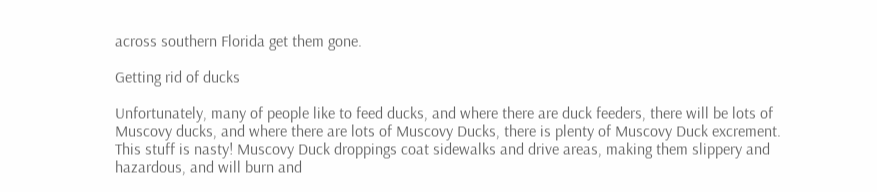across southern Florida get them gone.

Getting rid of ducks

Unfortunately, many of people like to feed ducks, and where there are duck feeders, there will be lots of Muscovy ducks, and where there are lots of Muscovy Ducks, there is plenty of Muscovy Duck excrement. This stuff is nasty! Muscovy Duck droppings coat sidewalks and drive areas, making them slippery and hazardous, and will burn and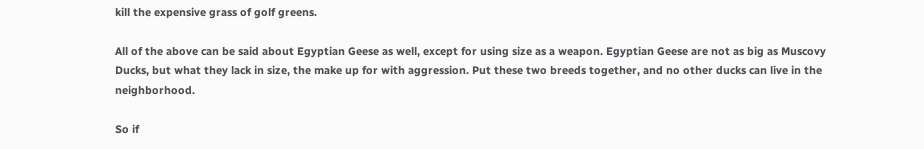kill the expensive grass of golf greens.

All of the above can be said about Egyptian Geese as well, except for using size as a weapon. Egyptian Geese are not as big as Muscovy Ducks, but what they lack in size, the make up for with aggression. Put these two breeds together, and no other ducks can live in the neighborhood.

So if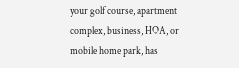your golf course, apartment complex, business, HOA, or mobile home park, has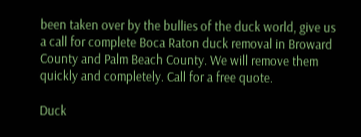been taken over by the bullies of the duck world, give us a call for complete Boca Raton duck removal in Broward County and Palm Beach County. We will remove them quickly and completely. Call for a free quote.

Duck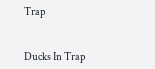Trap


Ducks In Trap